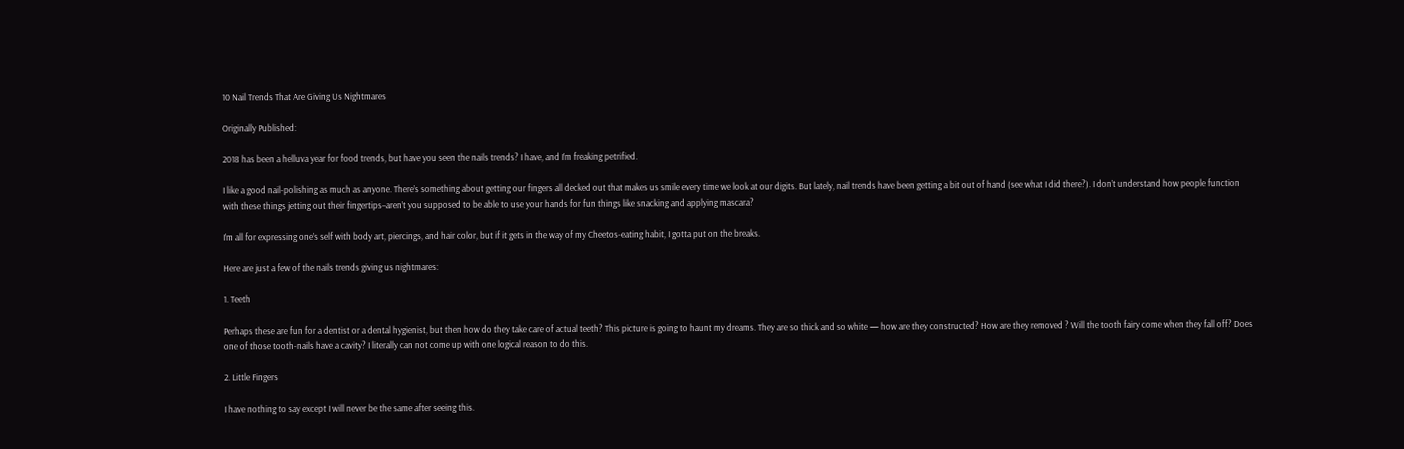10 Nail Trends That Are Giving Us Nightmares

Originally Published:

2018 has been a helluva year for food trends, but have you seen the nails trends? I have, and I’m freaking petrified.

I like a good nail-polishing as much as anyone. There’s something about getting our fingers all decked out that makes us smile every time we look at our digits. But lately, nail trends have been getting a bit out of hand (see what I did there?). I don’t understand how people function with these things jetting out their fingertips–aren’t you supposed to be able to use your hands for fun things like snacking and applying mascara?

I’m all for expressing one’s self with body art, piercings, and hair color, but if it gets in the way of my Cheetos-eating habit, I gotta put on the breaks.

Here are just a few of the nails trends giving us nightmares:

1. Teeth

Perhaps these are fun for a dentist or a dental hygienist, but then how do they take care of actual teeth? This picture is going to haunt my dreams. They are so thick and so white — how are they constructed? How are they removed ? Will the tooth fairy come when they fall off? Does one of those tooth-nails have a cavity? I literally can not come up with one logical reason to do this.

2. Little Fingers

I have nothing to say except I will never be the same after seeing this.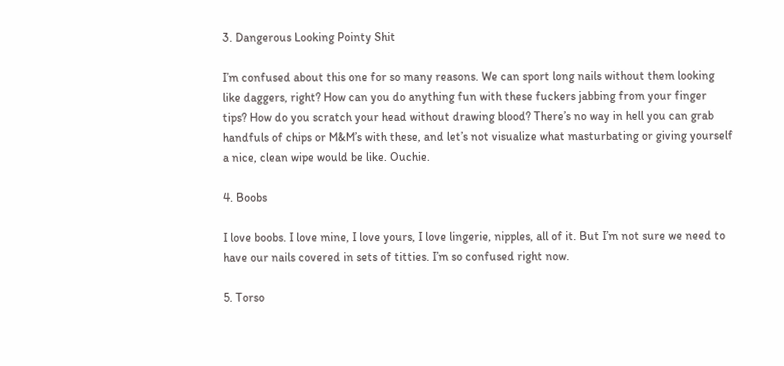3. Dangerous Looking Pointy Shit

I’m confused about this one for so many reasons. We can sport long nails without them looking like daggers, right? How can you do anything fun with these fuckers jabbing from your finger tips? How do you scratch your head without drawing blood? There’s no way in hell you can grab handfuls of chips or M&M’s with these, and let’s not visualize what masturbating or giving yourself a nice, clean wipe would be like. Ouchie.

4. Boobs

I love boobs. I love mine, I love yours, I love lingerie, nipples, all of it. But I’m not sure we need to have our nails covered in sets of titties. I’m so confused right now.

5. Torso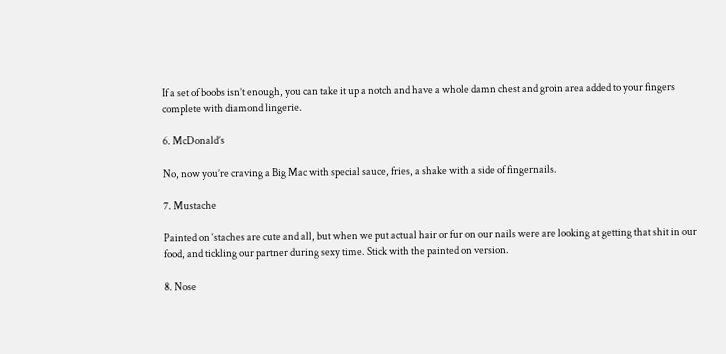If a set of boobs isn’t enough, you can take it up a notch and have a whole damn chest and groin area added to your fingers complete with diamond lingerie.

6. McDonald’s

No, now you’re craving a Big Mac with special sauce, fries, a shake with a side of fingernails.

7. Mustache

Painted on ‘staches are cute and all, but when we put actual hair or fur on our nails were are looking at getting that shit in our food, and tickling our partner during sexy time. Stick with the painted on version.

8. Nose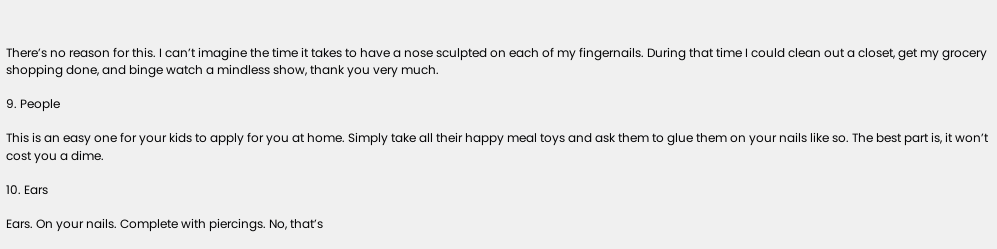There’s no reason for this. I can’t imagine the time it takes to have a nose sculpted on each of my fingernails. During that time I could clean out a closet, get my grocery shopping done, and binge watch a mindless show, thank you very much.

9. People

This is an easy one for your kids to apply for you at home. Simply take all their happy meal toys and ask them to glue them on your nails like so. The best part is, it won’t cost you a dime.

10. Ears

Ears. On your nails. Complete with piercings. No, that’s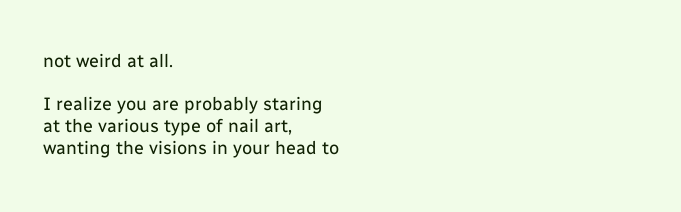not weird at all.

I realize you are probably staring at the various type of nail art, wanting the visions in your head to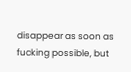disappear as soon as fucking possible, but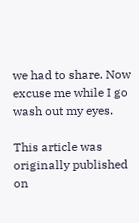we had to share. Now excuse me while I go wash out my eyes.

This article was originally published on